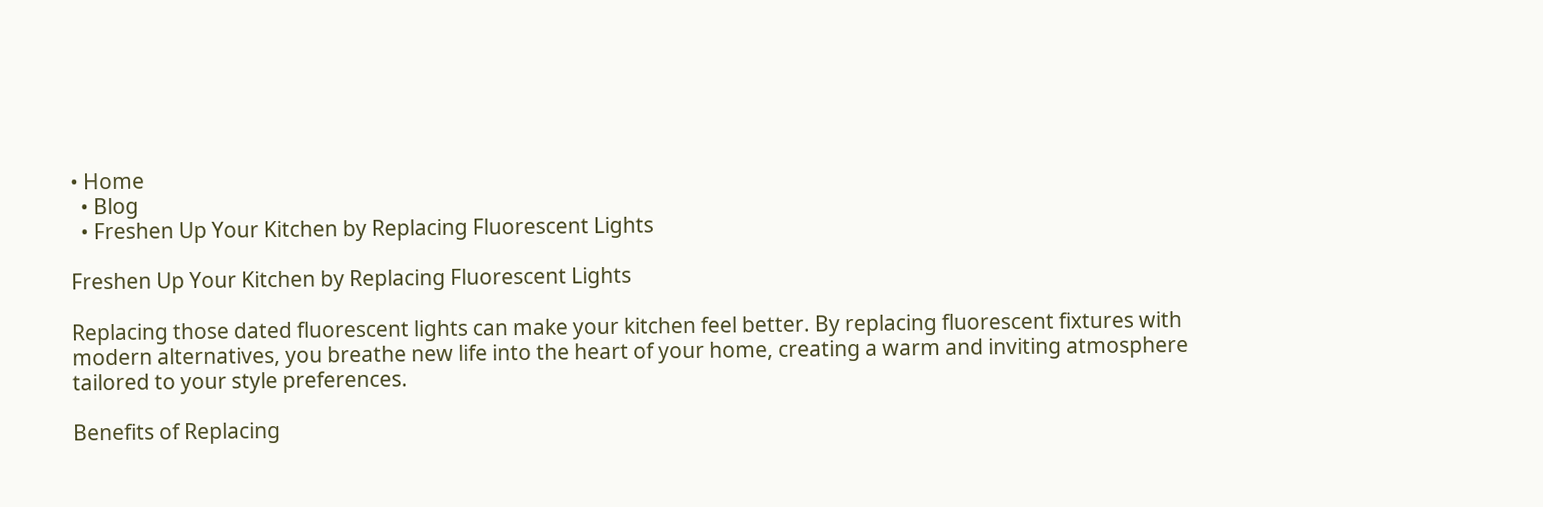• Home
  • Blog
  • Freshen Up Your Kitchen by Replacing Fluorescent Lights

Freshen Up Your Kitchen by Replacing Fluorescent Lights

Replacing those dated fluorescent lights can make your kitchen feel better. By replacing fluorescent fixtures with modern alternatives, you breathe new life into the heart of your home, creating a warm and inviting atmosphere tailored to your style preferences.

Benefits of Replacing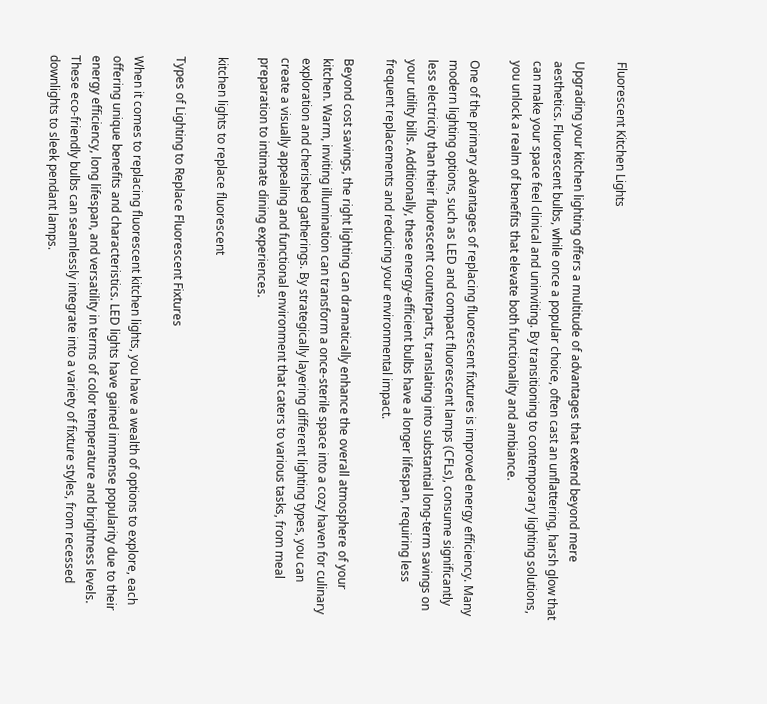Fluorescent Kitchen Lights

Upgrading your kitchen lighting offers a multitude of advantages that extend beyond mere aesthetics. Fluorescent bulbs, while once a popular choice, often cast an unflattering, harsh glow that can make your space feel clinical and uninviting. By transitioning to contemporary lighting solutions, you unlock a realm of benefits that elevate both functionality and ambiance.

One of the primary advantages of replacing fluorescent fixtures is improved energy efficiency. Many modern lighting options, such as LED and compact fluorescent lamps (CFLs), consume significantly less electricity than their fluorescent counterparts, translating into substantial long-term savings on your utility bills. Additionally, these energy-efficient bulbs have a longer lifespan, requiring less frequent replacements and reducing your environmental impact.

Beyond cost savings, the right lighting can dramatically enhance the overall atmosphere of your kitchen. Warm, inviting illumination can transform a once-sterile space into a cozy haven for culinary exploration and cherished gatherings. By strategically layering different lighting types, you can create a visually appealing and functional environment that caters to various tasks, from meal preparation to intimate dining experiences.

kitchen lights to replace fluorescent

Types of Lighting to Replace Fluorescent Fixtures

When it comes to replacing fluorescent kitchen lights, you have a wealth of options to explore, each offering unique benefits and characteristics. LED lights have gained immense popularity due to their energy efficiency, long lifespan, and versatility in terms of color temperature and brightness levels. These eco-friendly bulbs can seamlessly integrate into a variety of fixture styles, from recessed downlights to sleek pendant lamps.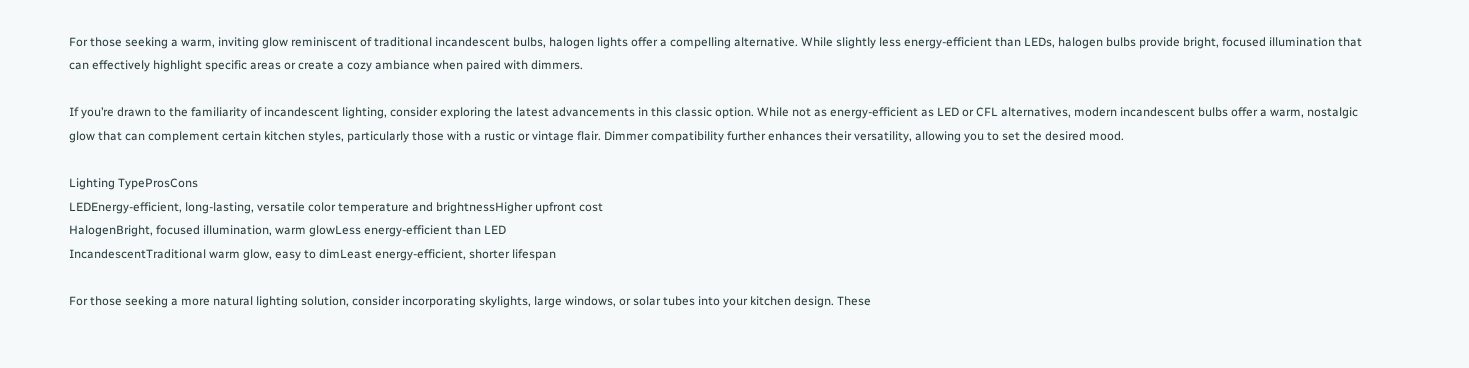For those seeking a warm, inviting glow reminiscent of traditional incandescent bulbs, halogen lights offer a compelling alternative. While slightly less energy-efficient than LEDs, halogen bulbs provide bright, focused illumination that can effectively highlight specific areas or create a cozy ambiance when paired with dimmers.

If you’re drawn to the familiarity of incandescent lighting, consider exploring the latest advancements in this classic option. While not as energy-efficient as LED or CFL alternatives, modern incandescent bulbs offer a warm, nostalgic glow that can complement certain kitchen styles, particularly those with a rustic or vintage flair. Dimmer compatibility further enhances their versatility, allowing you to set the desired mood.

Lighting TypeProsCons
LEDEnergy-efficient, long-lasting, versatile color temperature and brightnessHigher upfront cost
HalogenBright, focused illumination, warm glowLess energy-efficient than LED
IncandescentTraditional warm glow, easy to dimLeast energy-efficient, shorter lifespan

For those seeking a more natural lighting solution, consider incorporating skylights, large windows, or solar tubes into your kitchen design. These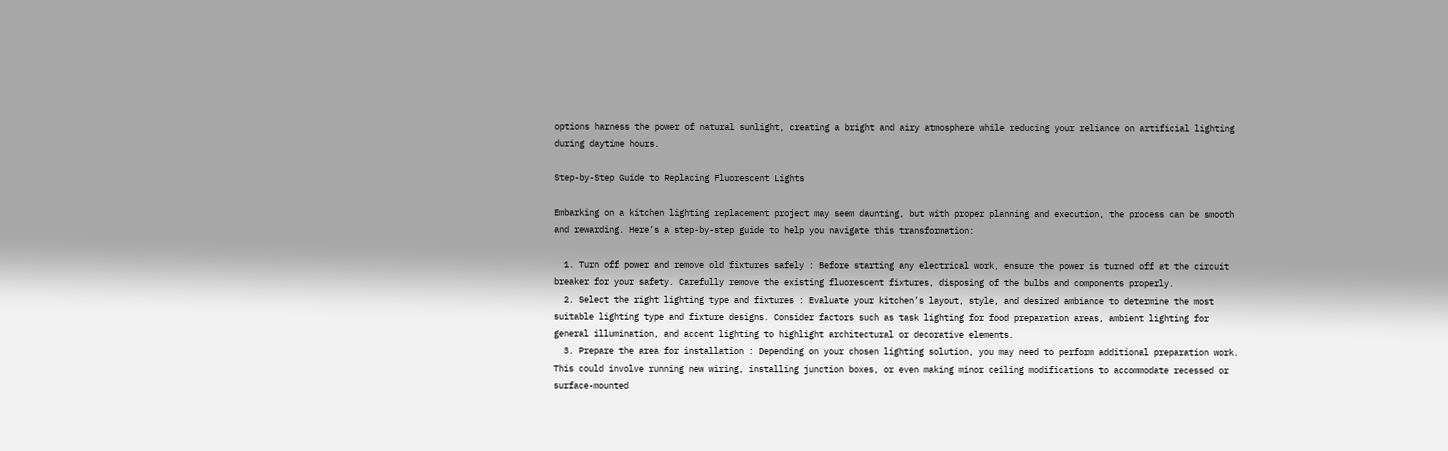options harness the power of natural sunlight, creating a bright and airy atmosphere while reducing your reliance on artificial lighting during daytime hours.

Step-by-Step Guide to Replacing Fluorescent Lights

Embarking on a kitchen lighting replacement project may seem daunting, but with proper planning and execution, the process can be smooth and rewarding. Here’s a step-by-step guide to help you navigate this transformation:

  1. Turn off power and remove old fixtures safely : Before starting any electrical work, ensure the power is turned off at the circuit breaker for your safety. Carefully remove the existing fluorescent fixtures, disposing of the bulbs and components properly.
  2. Select the right lighting type and fixtures : Evaluate your kitchen’s layout, style, and desired ambiance to determine the most suitable lighting type and fixture designs. Consider factors such as task lighting for food preparation areas, ambient lighting for general illumination, and accent lighting to highlight architectural or decorative elements.
  3. Prepare the area for installation : Depending on your chosen lighting solution, you may need to perform additional preparation work. This could involve running new wiring, installing junction boxes, or even making minor ceiling modifications to accommodate recessed or surface-mounted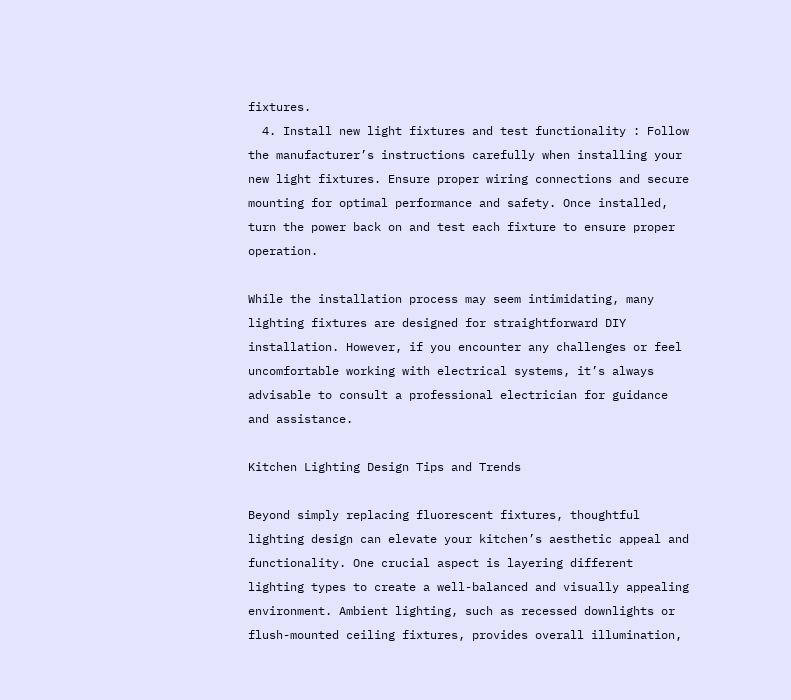fixtures.
  4. Install new light fixtures and test functionality : Follow the manufacturer’s instructions carefully when installing your new light fixtures. Ensure proper wiring connections and secure mounting for optimal performance and safety. Once installed, turn the power back on and test each fixture to ensure proper operation.

While the installation process may seem intimidating, many lighting fixtures are designed for straightforward DIY installation. However, if you encounter any challenges or feel uncomfortable working with electrical systems, it’s always advisable to consult a professional electrician for guidance and assistance.

Kitchen Lighting Design Tips and Trends

Beyond simply replacing fluorescent fixtures, thoughtful lighting design can elevate your kitchen’s aesthetic appeal and functionality. One crucial aspect is layering different lighting types to create a well-balanced and visually appealing environment. Ambient lighting, such as recessed downlights or flush-mounted ceiling fixtures, provides overall illumination,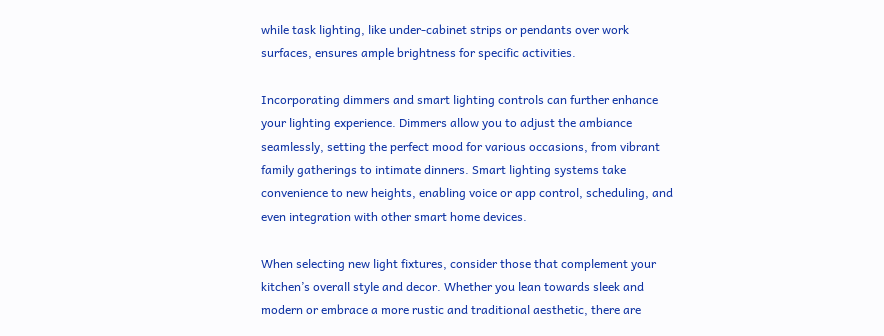while task lighting, like under-cabinet strips or pendants over work surfaces, ensures ample brightness for specific activities.

Incorporating dimmers and smart lighting controls can further enhance your lighting experience. Dimmers allow you to adjust the ambiance seamlessly, setting the perfect mood for various occasions, from vibrant family gatherings to intimate dinners. Smart lighting systems take convenience to new heights, enabling voice or app control, scheduling, and even integration with other smart home devices.

When selecting new light fixtures, consider those that complement your kitchen’s overall style and decor. Whether you lean towards sleek and modern or embrace a more rustic and traditional aesthetic, there are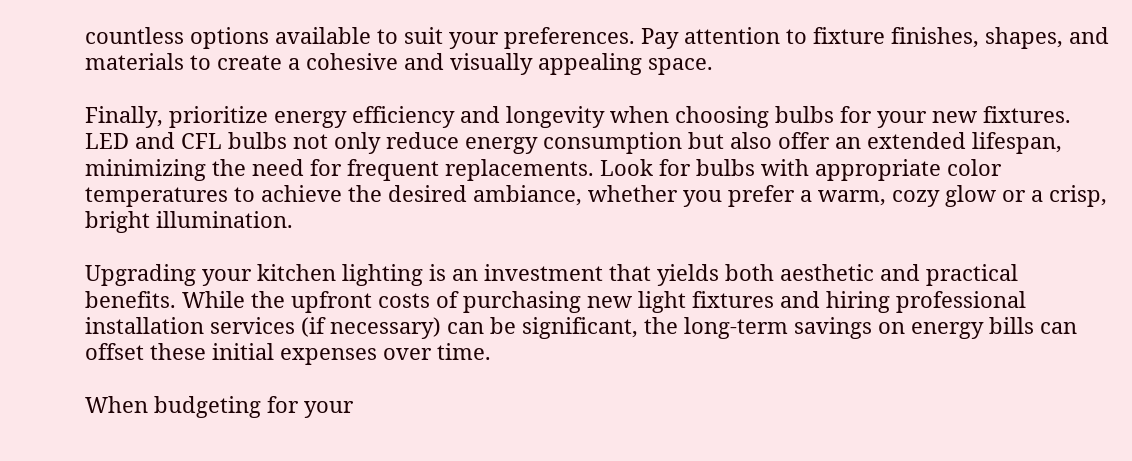countless options available to suit your preferences. Pay attention to fixture finishes, shapes, and materials to create a cohesive and visually appealing space.

Finally, prioritize energy efficiency and longevity when choosing bulbs for your new fixtures. LED and CFL bulbs not only reduce energy consumption but also offer an extended lifespan, minimizing the need for frequent replacements. Look for bulbs with appropriate color temperatures to achieve the desired ambiance, whether you prefer a warm, cozy glow or a crisp, bright illumination.

Upgrading your kitchen lighting is an investment that yields both aesthetic and practical benefits. While the upfront costs of purchasing new light fixtures and hiring professional installation services (if necessary) can be significant, the long-term savings on energy bills can offset these initial expenses over time.

When budgeting for your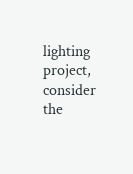lighting project, consider the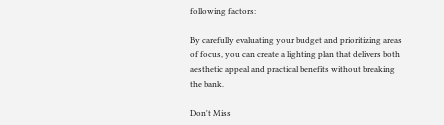following factors:

By carefully evaluating your budget and prioritizing areas of focus, you can create a lighting plan that delivers both aesthetic appeal and practical benefits without breaking the bank.

Don't Miss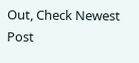Out, Check Newest Post